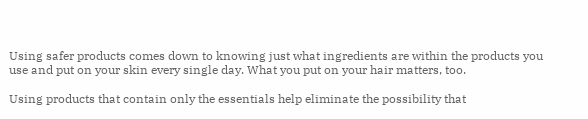Using safer products comes down to knowing just what ingredients are within the products you use and put on your skin every single day. What you put on your hair matters, too.

Using products that contain only the essentials help eliminate the possibility that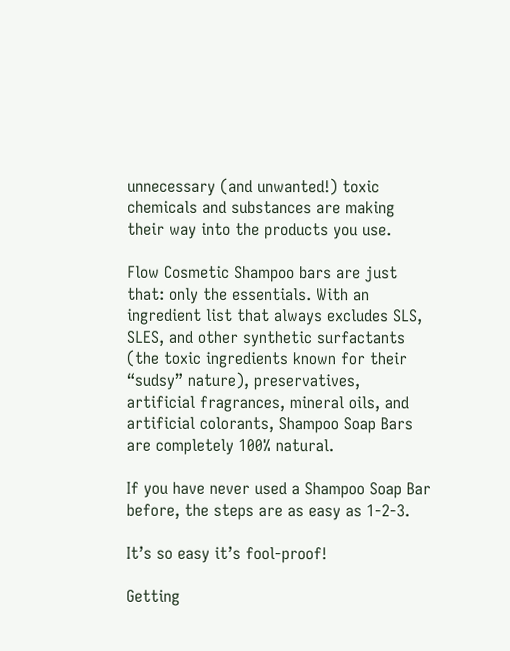unnecessary (and unwanted!) toxic chemicals and substances are making their way into the products you use.

Flow Cosmetic Shampoo bars are just that: only the essentials. With an ingredient list that always excludes SLS, SLES, and other synthetic surfactants (the toxic ingredients known for their “sudsy” nature), preservatives, artificial fragrances, mineral oils, and artificial colorants, Shampoo Soap Bars are completely 100% natural.

If you have never used a Shampoo Soap Bar before, the steps are as easy as 1-2-3.

It’s so easy it’s fool-proof!

Getting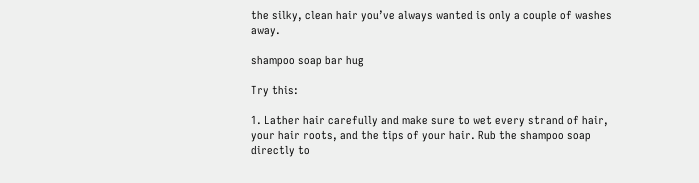the silky, clean hair you’ve always wanted is only a couple of washes away.

shampoo soap bar hug

Try this:

1. Lather hair carefully and make sure to wet every strand of hair, your hair roots, and the tips of your hair. Rub the shampoo soap directly to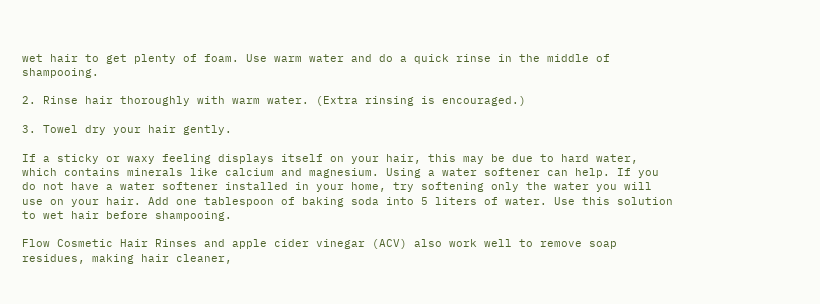wet hair to get plenty of foam. Use warm water and do a quick rinse in the middle of shampooing.

2. Rinse hair thoroughly with warm water. (Extra rinsing is encouraged.)

3. Towel dry your hair gently.

If a sticky or waxy feeling displays itself on your hair, this may be due to hard water, which contains minerals like calcium and magnesium. Using a water softener can help. If you do not have a water softener installed in your home, try softening only the water you will use on your hair. Add one tablespoon of baking soda into 5 liters of water. Use this solution to wet hair before shampooing.

Flow Cosmetic Hair Rinses and apple cider vinegar (ACV) also work well to remove soap residues, making hair cleaner,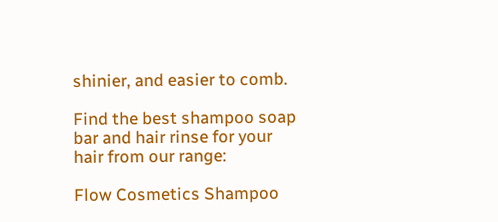shinier, and easier to comb.

Find the best shampoo soap bar and hair rinse for your hair from our range:

Flow Cosmetics Shampoo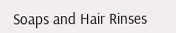Soaps and Hair Rinses